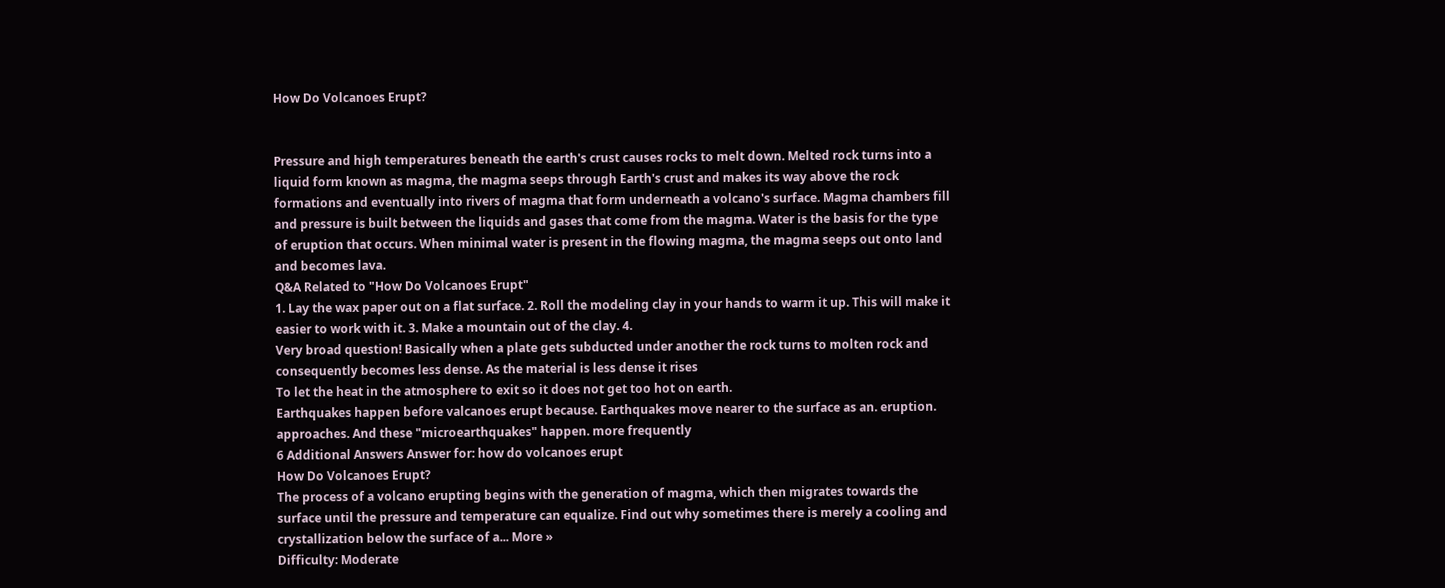How Do Volcanoes Erupt?


Pressure and high temperatures beneath the earth's crust causes rocks to melt down. Melted rock turns into a liquid form known as magma, the magma seeps through Earth's crust and makes its way above the rock formations and eventually into rivers of magma that form underneath a volcano's surface. Magma chambers fill and pressure is built between the liquids and gases that come from the magma. Water is the basis for the type of eruption that occurs. When minimal water is present in the flowing magma, the magma seeps out onto land and becomes lava.
Q&A Related to "How Do Volcanoes Erupt"
1. Lay the wax paper out on a flat surface. 2. Roll the modeling clay in your hands to warm it up. This will make it easier to work with it. 3. Make a mountain out of the clay. 4.
Very broad question! Basically when a plate gets subducted under another the rock turns to molten rock and consequently becomes less dense. As the material is less dense it rises
To let the heat in the atmosphere to exit so it does not get too hot on earth.
Earthquakes happen before valcanoes erupt because. Earthquakes move nearer to the surface as an. eruption. approaches. And these "microearthquakes" happen. more frequently
6 Additional Answers Answer for: how do volcanoes erupt
How Do Volcanoes Erupt?
The process of a volcano erupting begins with the generation of magma, which then migrates towards the surface until the pressure and temperature can equalize. Find out why sometimes there is merely a cooling and crystallization below the surface of a... More »
Difficulty: Moderate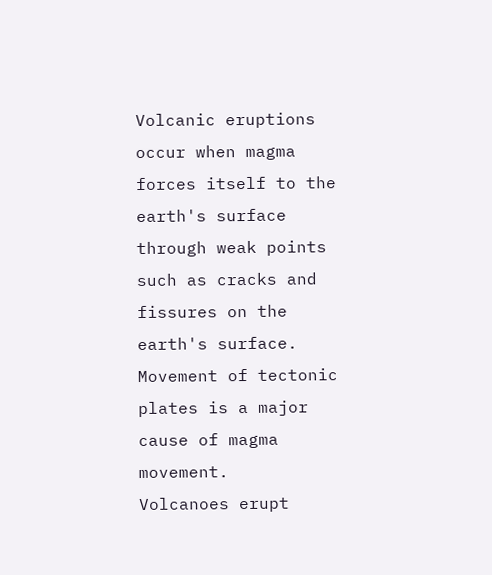Volcanic eruptions occur when magma forces itself to the earth's surface through weak points such as cracks and fissures on the earth's surface. Movement of tectonic plates is a major cause of magma movement.
Volcanoes erupt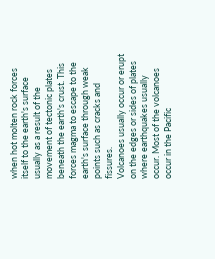when hot molten rock forces itself to the earth's surface usually as a result of the movement of tectonic plates beneath the earth's crust. This forces magma to escape to the earth's surface through weak points such as cracks and fissures.
Volcanoes usually occur or erupt on the edges or sides of plates where earthquakes usually occur. Most of the volcanoes occur in the Pacific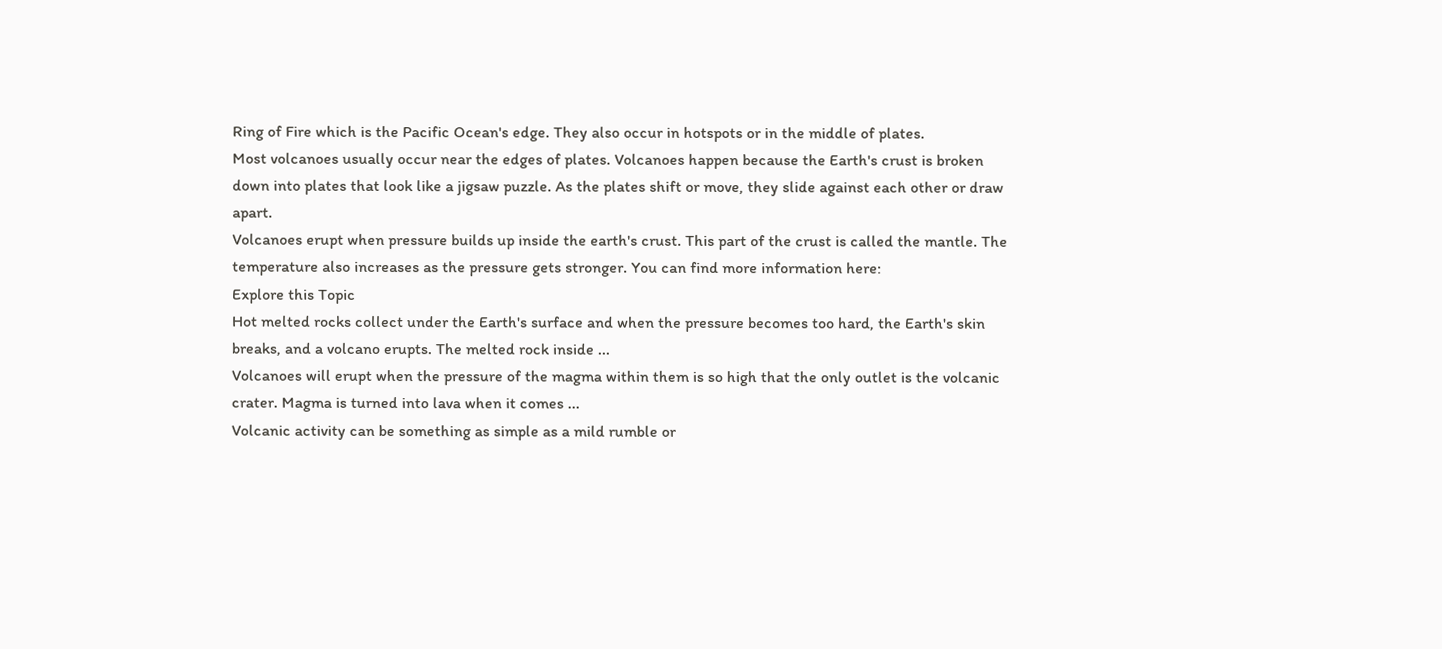Ring of Fire which is the Pacific Ocean's edge. They also occur in hotspots or in the middle of plates.
Most volcanoes usually occur near the edges of plates. Volcanoes happen because the Earth's crust is broken down into plates that look like a jigsaw puzzle. As the plates shift or move, they slide against each other or draw apart.
Volcanoes erupt when pressure builds up inside the earth's crust. This part of the crust is called the mantle. The temperature also increases as the pressure gets stronger. You can find more information here:
Explore this Topic
Hot melted rocks collect under the Earth's surface and when the pressure becomes too hard, the Earth's skin breaks, and a volcano erupts. The melted rock inside ...
Volcanoes will erupt when the pressure of the magma within them is so high that the only outlet is the volcanic crater. Magma is turned into lava when it comes ...
Volcanic activity can be something as simple as a mild rumble or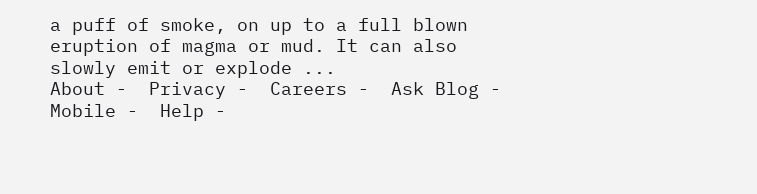a puff of smoke, on up to a full blown eruption of magma or mud. It can also slowly emit or explode ...
About -  Privacy -  Careers -  Ask Blog -  Mobile -  Help -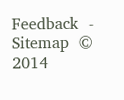Feedback  -  Sitemap  © 2014